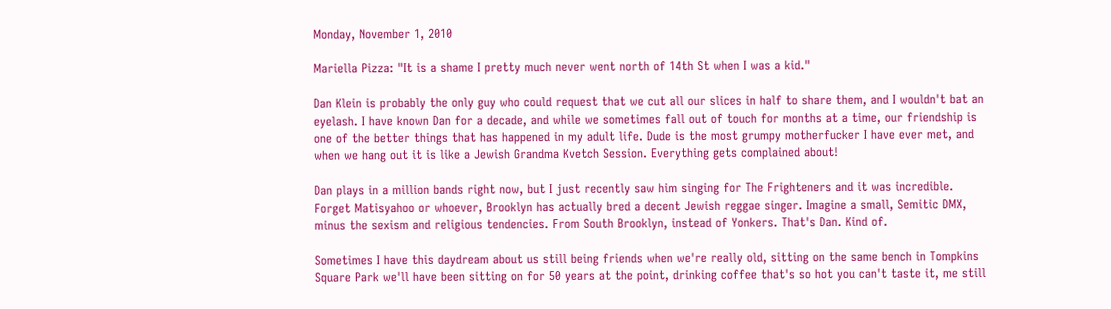Monday, November 1, 2010

Mariella Pizza: "It is a shame I pretty much never went north of 14th St when I was a kid."

Dan Klein is probably the only guy who could request that we cut all our slices in half to share them, and I wouldn't bat an eyelash. I have known Dan for a decade, and while we sometimes fall out of touch for months at a time, our friendship is one of the better things that has happened in my adult life. Dude is the most grumpy motherfucker I have ever met, and when we hang out it is like a Jewish Grandma Kvetch Session. Everything gets complained about!

Dan plays in a million bands right now, but I just recently saw him singing for The Frighteners and it was incredible. Forget Matisyahoo or whoever, Brooklyn has actually bred a decent Jewish reggae singer. Imagine a small, Semitic DMX, minus the sexism and religious tendencies. From South Brooklyn, instead of Yonkers. That's Dan. Kind of.

Sometimes I have this daydream about us still being friends when we're really old, sitting on the same bench in Tompkins Square Park we'll have been sitting on for 50 years at the point, drinking coffee that's so hot you can't taste it, me still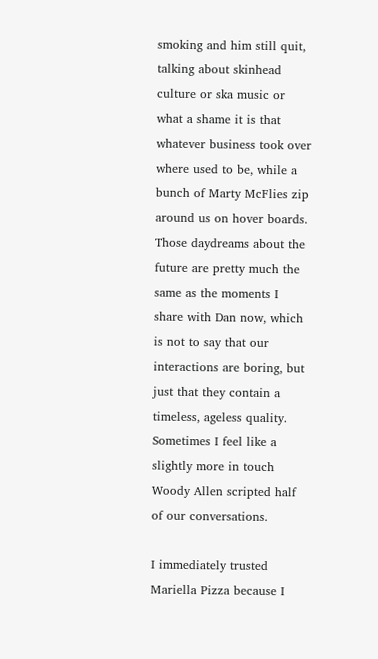smoking and him still quit, talking about skinhead culture or ska music or what a shame it is that whatever business took over where used to be, while a bunch of Marty McFlies zip around us on hover boards. Those daydreams about the future are pretty much the same as the moments I share with Dan now, which is not to say that our interactions are boring, but just that they contain a timeless, ageless quality. Sometimes I feel like a slightly more in touch Woody Allen scripted half of our conversations.

I immediately trusted Mariella Pizza because I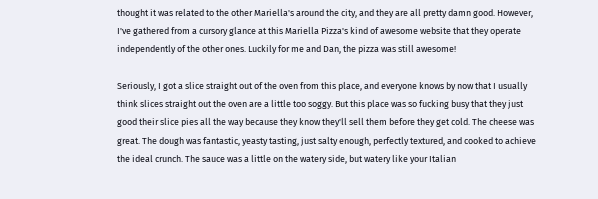thought it was related to the other Mariella's around the city, and they are all pretty damn good. However, I've gathered from a cursory glance at this Mariella Pizza's kind of awesome website that they operate independently of the other ones. Luckily for me and Dan, the pizza was still awesome!

Seriously, I got a slice straight out of the oven from this place, and everyone knows by now that I usually think slices straight out the oven are a little too soggy. But this place was so fucking busy that they just good their slice pies all the way because they know they'll sell them before they get cold. The cheese was great. The dough was fantastic, yeasty tasting, just salty enough, perfectly textured, and cooked to achieve the ideal crunch. The sauce was a little on the watery side, but watery like your Italian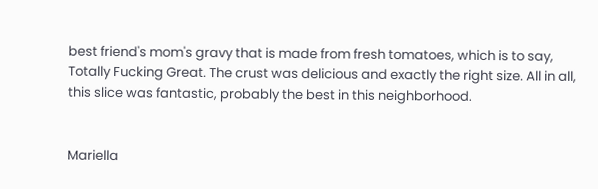best friend's mom's gravy that is made from fresh tomatoes, which is to say, Totally Fucking Great. The crust was delicious and exactly the right size. All in all, this slice was fantastic, probably the best in this neighborhood.


Mariella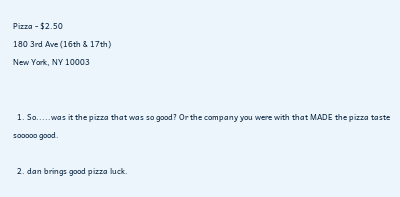Pizza - $2.50
180 3rd Ave (16th & 17th)
New York, NY 10003


  1. So.....was it the pizza that was so good? Or the company you were with that MADE the pizza taste sooooo good.

  2. dan brings good pizza luck.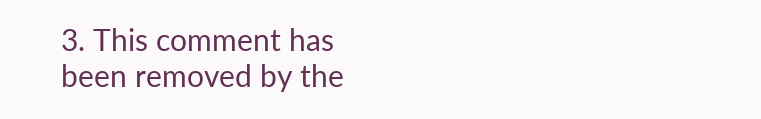3. This comment has been removed by the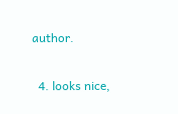author.

  4. looks nice,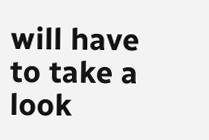will have to take a look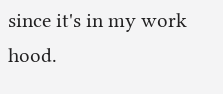since it's in my work hood.